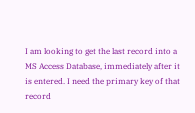I am looking to get the last record into a MS Access Database, immediately after it is entered. I need the primary key of that record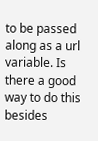to be passed along as a url variable. Is there a good way to do this besides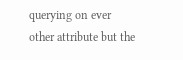querying on ever other attribute but the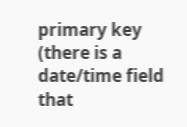primary key (there is a date/time field that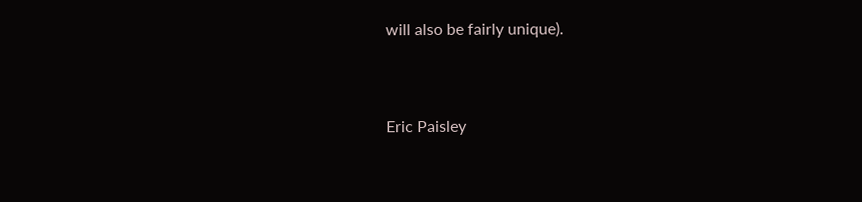will also be fairly unique).


Eric Paisley